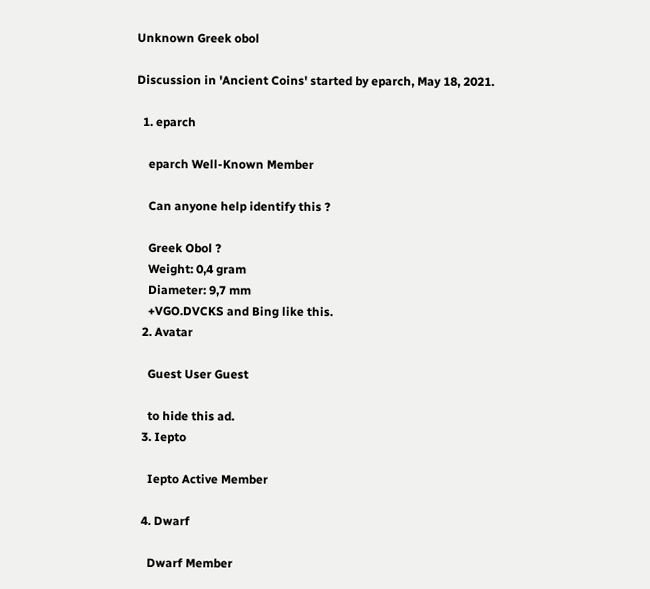Unknown Greek obol

Discussion in 'Ancient Coins' started by eparch, May 18, 2021.

  1. eparch

    eparch Well-Known Member

    Can anyone help identify this ?

    Greek Obol ?
    Weight: 0,4 gram
    Diameter: 9,7 mm
    +VGO.DVCKS and Bing like this.
  2. Avatar

    Guest User Guest

    to hide this ad.
  3. Iepto

    Iepto Active Member

  4. Dwarf

    Dwarf Member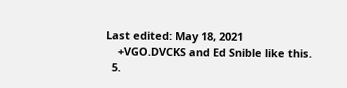Last edited: May 18, 2021
    +VGO.DVCKS and Ed Snible like this.
  5.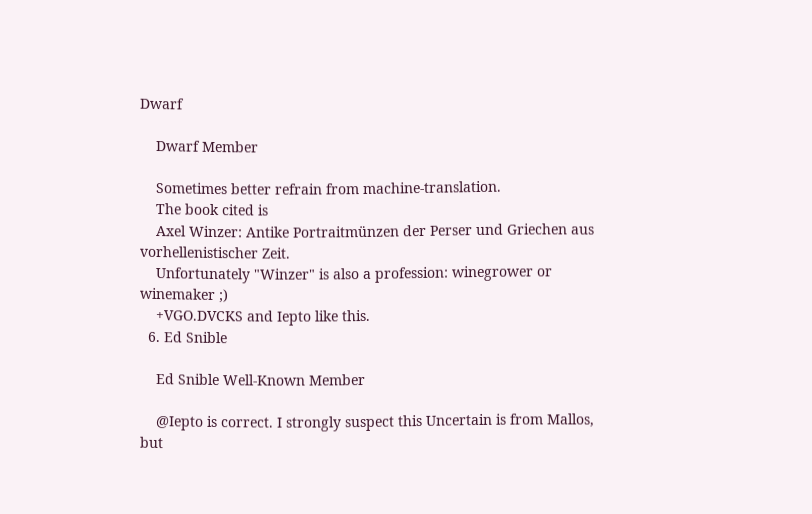Dwarf

    Dwarf Member

    Sometimes better refrain from machine-translation.
    The book cited is
    Axel Winzer: Antike Portraitmünzen der Perser und Griechen aus vorhellenistischer Zeit.
    Unfortunately "Winzer" is also a profession: winegrower or winemaker ;)
    +VGO.DVCKS and Iepto like this.
  6. Ed Snible

    Ed Snible Well-Known Member

    @Iepto is correct. I strongly suspect this Uncertain is from Mallos, but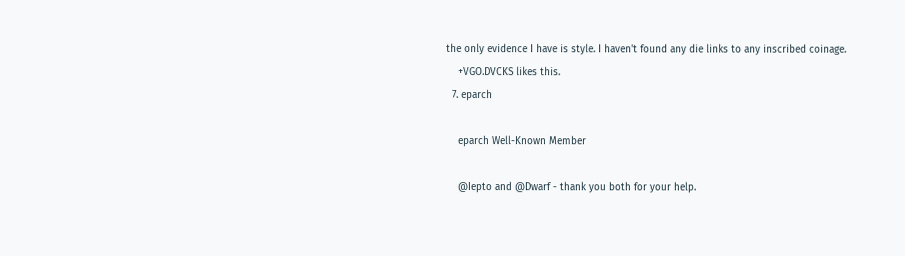the only evidence I have is style. I haven't found any die links to any inscribed coinage.
    +VGO.DVCKS likes this.
  7. eparch

    eparch Well-Known Member

    @Iepto and @Dwarf - thank you both for your help.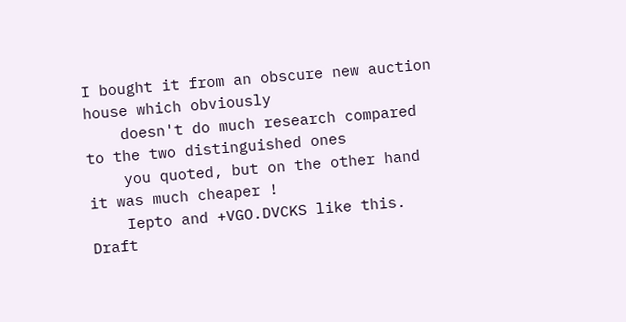I bought it from an obscure new auction house which obviously
    doesn't do much research compared to the two distinguished ones
    you quoted, but on the other hand it was much cheaper !
    Iepto and +VGO.DVCKS like this.
Draft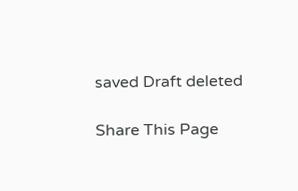saved Draft deleted

Share This Page